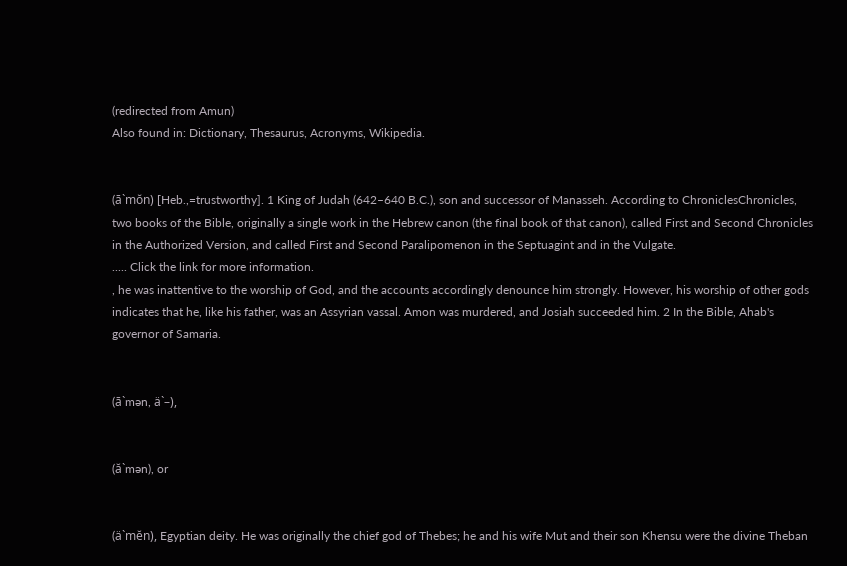(redirected from Amun)
Also found in: Dictionary, Thesaurus, Acronyms, Wikipedia.


(ā`mŏn) [Heb.,=trustworthy]. 1 King of Judah (642–640 B.C.), son and successor of Manasseh. According to ChroniclesChronicles,
two books of the Bible, originally a single work in the Hebrew canon (the final book of that canon), called First and Second Chronicles in the Authorized Version, and called First and Second Paralipomenon in the Septuagint and in the Vulgate.
..... Click the link for more information.
, he was inattentive to the worship of God, and the accounts accordingly denounce him strongly. However, his worship of other gods indicates that he, like his father, was an Assyrian vassal. Amon was murdered, and Josiah succeeded him. 2 In the Bible, Ahab's governor of Samaria.


(ā`mən, ä`–),


(ă`mən), or


(ä`mĕn), Egyptian deity. He was originally the chief god of Thebes; he and his wife Mut and their son Khensu were the divine Theban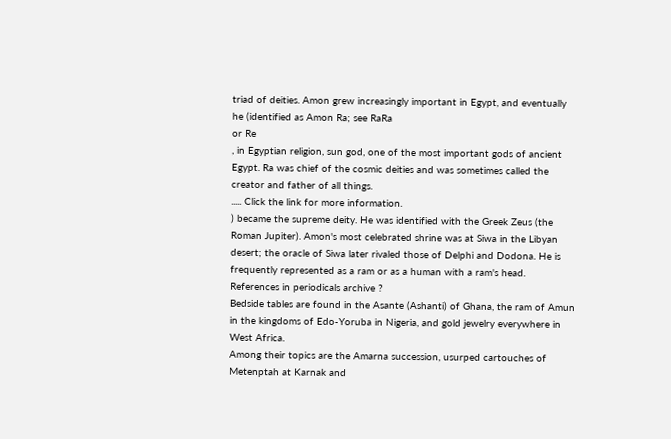triad of deities. Amon grew increasingly important in Egypt, and eventually he (identified as Amon Ra; see RaRa
or Re
, in Egyptian religion, sun god, one of the most important gods of ancient Egypt. Ra was chief of the cosmic deities and was sometimes called the creator and father of all things.
..... Click the link for more information.
) became the supreme deity. He was identified with the Greek Zeus (the Roman Jupiter). Amon's most celebrated shrine was at Siwa in the Libyan desert; the oracle of Siwa later rivaled those of Delphi and Dodona. He is frequently represented as a ram or as a human with a ram's head.
References in periodicals archive ?
Bedside tables are found in the Asante (Ashanti) of Ghana, the ram of Amun in the kingdoms of Edo-Yoruba in Nigeria, and gold jewelry everywhere in West Africa.
Among their topics are the Amarna succession, usurped cartouches of Metenptah at Karnak and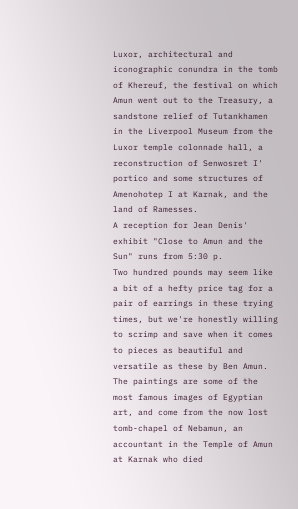Luxor, architectural and iconographic conundra in the tomb of Khereuf, the festival on which Amun went out to the Treasury, a sandstone relief of Tutankhamen in the Liverpool Museum from the Luxor temple colonnade hall, a reconstruction of Senwosret I' portico and some structures of Amenohotep I at Karnak, and the land of Ramesses.
A reception for Jean Denis' exhibit "Close to Amun and the Sun" runs from 5:30 p.
Two hundred pounds may seem like a bit of a hefty price tag for a pair of earrings in these trying times, but we're honestly willing to scrimp and save when it comes to pieces as beautiful and versatile as these by Ben Amun.
The paintings are some of the most famous images of Egyptian art, and come from the now lost tomb-chapel of Nebamun, an accountant in the Temple of Amun at Karnak who died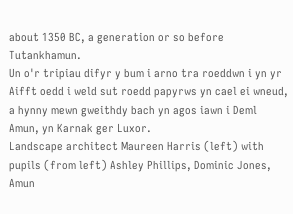about 1350 BC, a generation or so before Tutankhamun.
Un o'r tripiau difyr y bum i arno tra roeddwn i yn yr Aifft oedd i weld sut roedd papyrws yn cael ei wneud, a hynny mewn gweithdy bach yn agos iawn i Deml Amun, yn Karnak ger Luxor.
Landscape architect Maureen Harris (left) with pupils (from left) Ashley Phillips, Dominic Jones, Amun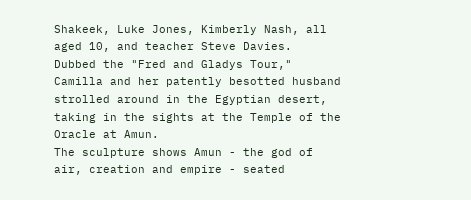Shakeek, Luke Jones, Kimberly Nash, all aged 10, and teacher Steve Davies.
Dubbed the "Fred and Gladys Tour," Camilla and her patently besotted husband strolled around in the Egyptian desert, taking in the sights at the Temple of the Oracle at Amun.
The sculpture shows Amun - the god of air, creation and empire - seated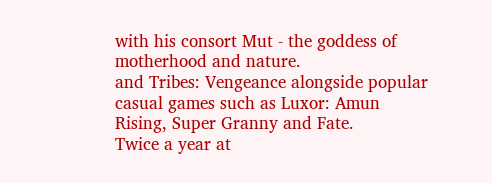with his consort Mut - the goddess of motherhood and nature.
and Tribes: Vengeance alongside popular casual games such as Luxor: Amun Rising, Super Granny and Fate.
Twice a year at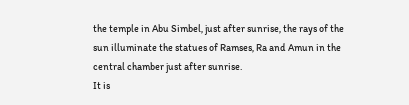the temple in Abu Simbel, just after sunrise, the rays of the sun illuminate the statues of Ramses, Ra and Amun in the central chamber just after sunrise.
It is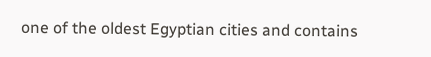one of the oldest Egyptian cities and contains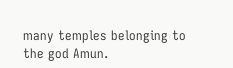many temples belonging to the god Amun.